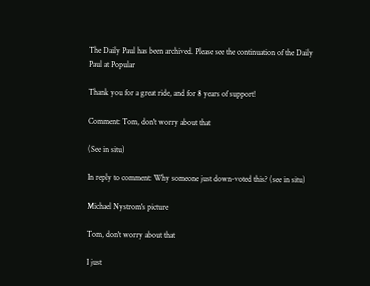The Daily Paul has been archived. Please see the continuation of the Daily Paul at Popular

Thank you for a great ride, and for 8 years of support!

Comment: Tom, don't worry about that

(See in situ)

In reply to comment: Why someone just down-voted this? (see in situ)

Michael Nystrom's picture

Tom, don't worry about that

I just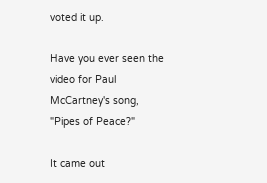voted it up.

Have you ever seen the video for Paul McCartney's song, "Pipes of Peace?"

It came out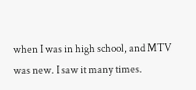when I was in high school, and MTV was new. I saw it many times.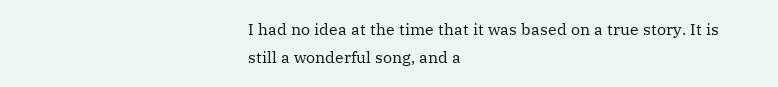I had no idea at the time that it was based on a true story. It is still a wonderful song, and a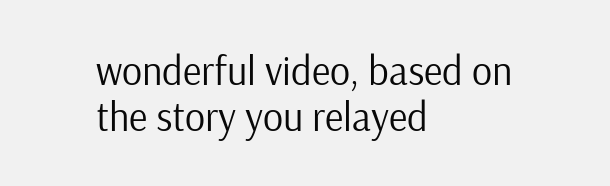wonderful video, based on the story you relayed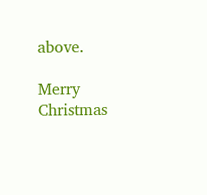above.

Merry Christmas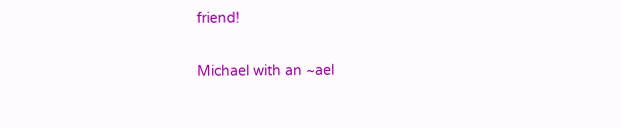friend!

Michael with an ~ael